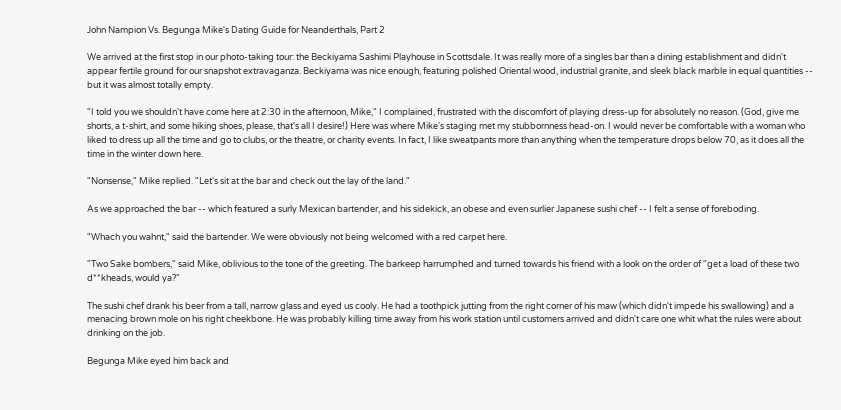John Nampion Vs. Begunga Mike's Dating Guide for Neanderthals, Part 2

We arrived at the first stop in our photo-taking tour: the Beckiyama Sashimi Playhouse in Scottsdale. It was really more of a singles bar than a dining establishment and didn't appear fertile ground for our snapshot extravaganza. Beckiyama was nice enough, featuring polished Oriental wood, industrial granite, and sleek black marble in equal quantities -- but it was almost totally empty.

"I told you we shouldn't have come here at 2:30 in the afternoon, Mike," I complained, frustrated with the discomfort of playing dress-up for absolutely no reason. (God, give me shorts, a t-shirt, and some hiking shoes, please, that's all I desire!) Here was where Mike's staging met my stubbornness head-on. I would never be comfortable with a woman who liked to dress up all the time and go to clubs, or the theatre, or charity events. In fact, I like sweatpants more than anything when the temperature drops below 70, as it does all the time in the winter down here.

"Nonsense," Mike replied. "Let's sit at the bar and check out the lay of the land."

As we approached the bar -- which featured a surly Mexican bartender, and his sidekick, an obese and even surlier Japanese sushi chef -- I felt a sense of foreboding.

"Whach you wahnt," said the bartender. We were obviously not being welcomed with a red carpet here.

"Two Sake bombers," said Mike, oblivious to the tone of the greeting. The barkeep harrumphed and turned towards his friend with a look on the order of "get a load of these two d**kheads, would ya?"

The sushi chef drank his beer from a tall, narrow glass and eyed us cooly. He had a toothpick jutting from the right corner of his maw (which didn't impede his swallowing) and a menacing brown mole on his right cheekbone. He was probably killing time away from his work station until customers arrived and didn't care one whit what the rules were about drinking on the job.

Begunga Mike eyed him back and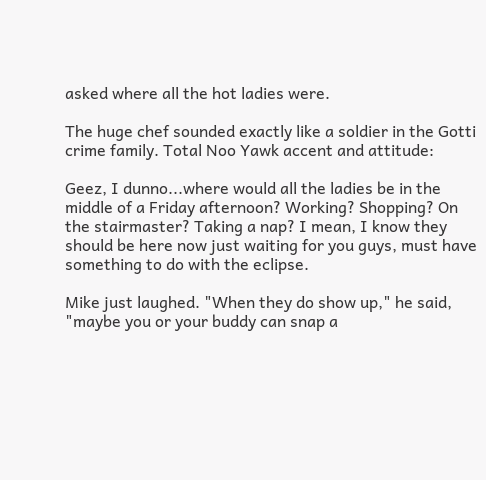asked where all the hot ladies were.

The huge chef sounded exactly like a soldier in the Gotti crime family. Total Noo Yawk accent and attitude:

Geez, I dunno...where would all the ladies be in the middle of a Friday afternoon? Working? Shopping? On the stairmaster? Taking a nap? I mean, I know they should be here now just waiting for you guys, must have something to do with the eclipse.

Mike just laughed. "When they do show up," he said, "maybe you or your buddy can snap a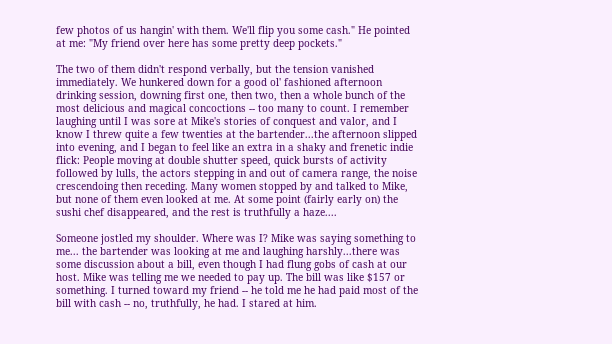few photos of us hangin' with them. We'll flip you some cash." He pointed at me: "My friend over here has some pretty deep pockets."

The two of them didn't respond verbally, but the tension vanished immediately. We hunkered down for a good ol' fashioned afternoon drinking session, downing first one, then two, then a whole bunch of the most delicious and magical concoctions -- too many to count. I remember laughing until I was sore at Mike's stories of conquest and valor, and I know I threw quite a few twenties at the bartender...the afternoon slipped into evening, and I began to feel like an extra in a shaky and frenetic indie flick: People moving at double shutter speed, quick bursts of activity followed by lulls, the actors stepping in and out of camera range, the noise crescendoing then receding. Many women stopped by and talked to Mike, but none of them even looked at me. At some point (fairly early on) the sushi chef disappeared, and the rest is truthfully a haze....

Someone jostled my shoulder. Where was I? Mike was saying something to me... the bartender was looking at me and laughing harshly...there was some discussion about a bill, even though I had flung gobs of cash at our host. Mike was telling me we needed to pay up. The bill was like $157 or something. I turned toward my friend -- he told me he had paid most of the bill with cash -- no, truthfully, he had. I stared at him.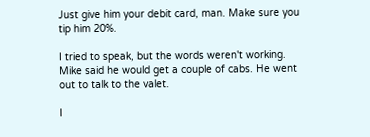Just give him your debit card, man. Make sure you tip him 20%.

I tried to speak, but the words weren't working. Mike said he would get a couple of cabs. He went out to talk to the valet.

I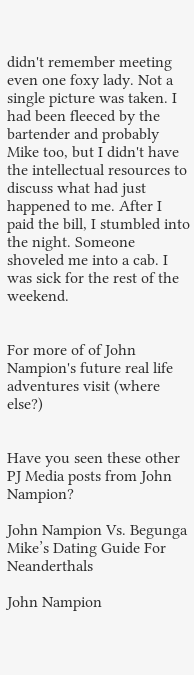didn't remember meeting even one foxy lady. Not a single picture was taken. I had been fleeced by the bartender and probably Mike too, but I didn't have the intellectual resources to discuss what had just happened to me. After I paid the bill, I stumbled into the night. Someone shoveled me into a cab. I was sick for the rest of the weekend.


For more of of John Nampion's future real life adventures visit (where else?)


Have you seen these other PJ Media posts from John Nampion?

John Nampion Vs. Begunga Mike’s Dating Guide For Neanderthals

John Nampion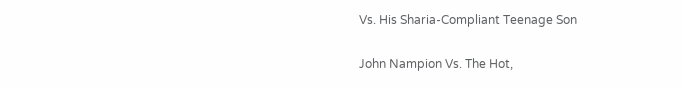Vs. His Sharia-Compliant Teenage Son

John Nampion Vs. The Hot,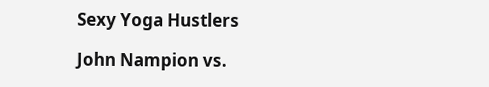Sexy Yoga Hustlers

John Nampion vs.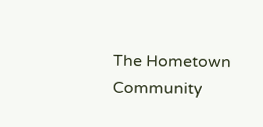The Hometown Community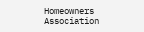Homeowners Association